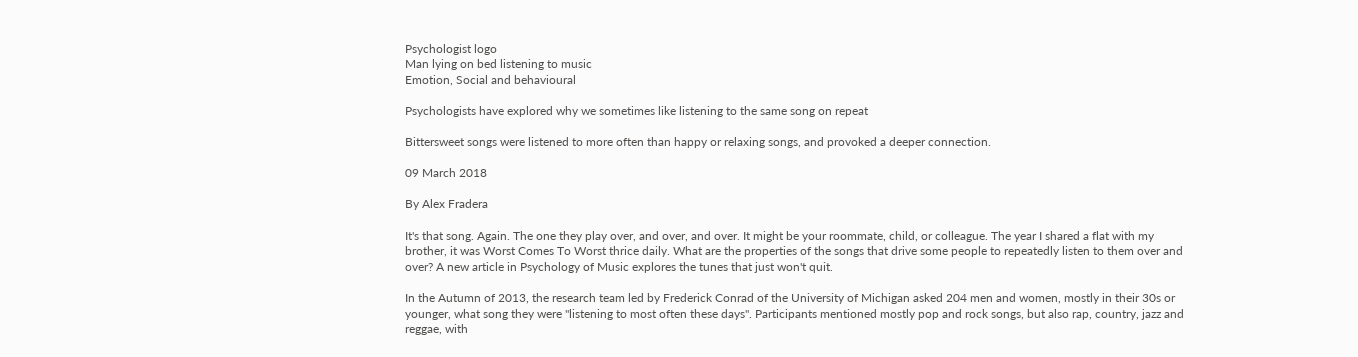Psychologist logo
Man lying on bed listening to music
Emotion, Social and behavioural

Psychologists have explored why we sometimes like listening to the same song on repeat

Bittersweet songs were listened to more often than happy or relaxing songs, and provoked a deeper connection.

09 March 2018

By Alex Fradera

It's that song. Again. The one they play over, and over, and over. It might be your roommate, child, or colleague. The year I shared a flat with my brother, it was Worst Comes To Worst thrice daily. What are the properties of the songs that drive some people to repeatedly listen to them over and over? A new article in Psychology of Music explores the tunes that just won't quit.

In the Autumn of 2013, the research team led by Frederick Conrad of the University of Michigan asked 204 men and women, mostly in their 30s or younger, what song they were "listening to most often these days". Participants mentioned mostly pop and rock songs, but also rap, country, jazz and reggae, with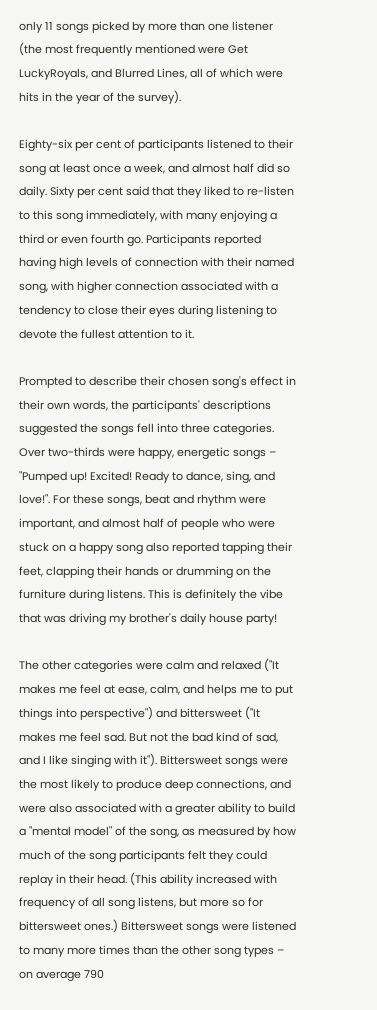only 11 songs picked by more than one listener (the most frequently mentioned were Get LuckyRoyals, and Blurred Lines, all of which were hits in the year of the survey).

Eighty-six per cent of participants listened to their song at least once a week, and almost half did so daily. Sixty per cent said that they liked to re-listen to this song immediately, with many enjoying a third or even fourth go. Participants reported having high levels of connection with their named song, with higher connection associated with a tendency to close their eyes during listening to devote the fullest attention to it.

Prompted to describe their chosen song's effect in their own words, the participants' descriptions suggested the songs fell into three categories. Over two-thirds were happy, energetic songs – "Pumped up! Excited! Ready to dance, sing, and love!". For these songs, beat and rhythm were important, and almost half of people who were stuck on a happy song also reported tapping their feet, clapping their hands or drumming on the furniture during listens. This is definitely the vibe that was driving my brother's daily house party!

The other categories were calm and relaxed ("It makes me feel at ease, calm, and helps me to put things into perspective") and bittersweet ("It makes me feel sad. But not the bad kind of sad, and I like singing with it"). Bittersweet songs were the most likely to produce deep connections, and were also associated with a greater ability to build a "mental model" of the song, as measured by how much of the song participants felt they could replay in their head. (This ability increased with frequency of all song listens, but more so for bittersweet ones.) Bittersweet songs were listened to many more times than the other song types – on average 790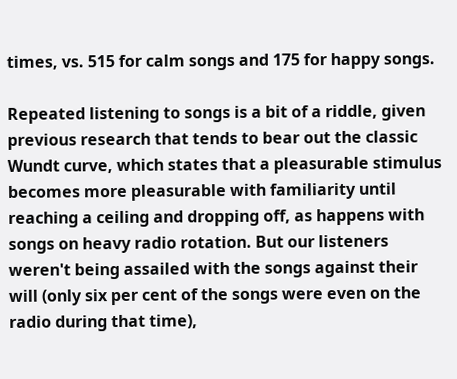times, vs. 515 for calm songs and 175 for happy songs.

Repeated listening to songs is a bit of a riddle, given previous research that tends to bear out the classic Wundt curve, which states that a pleasurable stimulus becomes more pleasurable with familiarity until reaching a ceiling and dropping off, as happens with songs on heavy radio rotation. But our listeners weren't being assailed with the songs against their will (only six per cent of the songs were even on the radio during that time),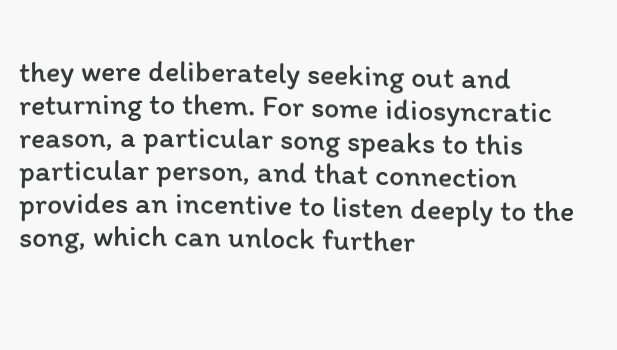they were deliberately seeking out and returning to them. For some idiosyncratic reason, a particular song speaks to this particular person, and that connection provides an incentive to listen deeply to the song, which can unlock further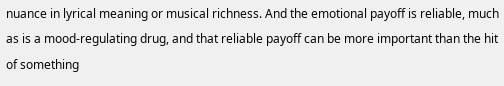nuance in lyrical meaning or musical richness. And the emotional payoff is reliable, much as is a mood-regulating drug, and that reliable payoff can be more important than the hit of something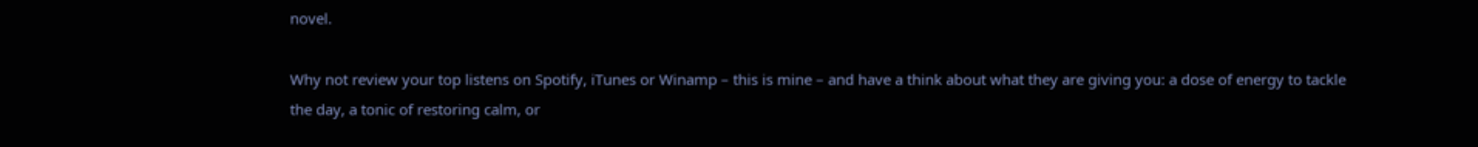novel.

Why not review your top listens on Spotify, iTunes or Winamp – this is mine – and have a think about what they are giving you: a dose of energy to tackle the day, a tonic of restoring calm, or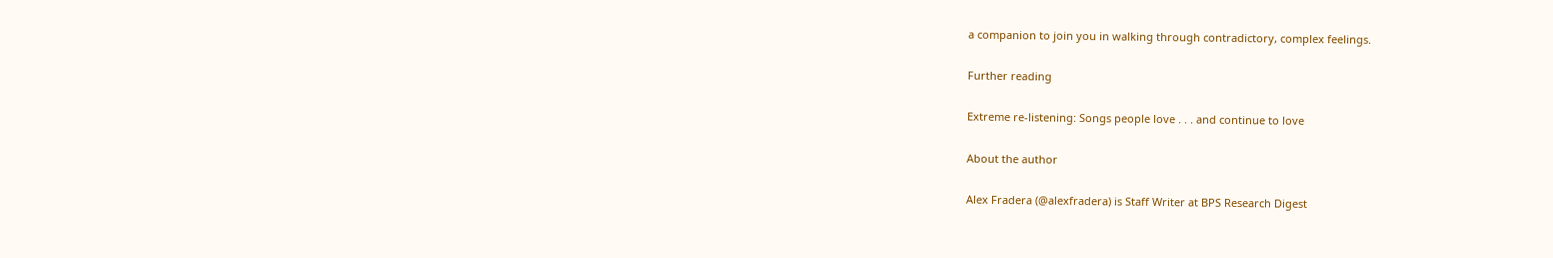a companion to join you in walking through contradictory, complex feelings.

Further reading

Extreme re-listening: Songs people love . . . and continue to love

About the author

Alex Fradera (@alexfradera) is Staff Writer at BPS Research Digest